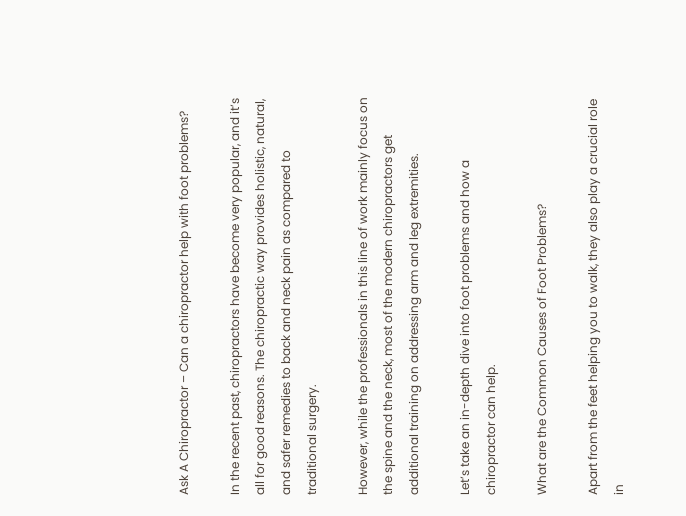Ask A Chiropractor – Can a chiropractor help with foot problems?

In the recent past, chiropractors have become very popular, and it’s all for good reasons. The chiropractic way provides holistic, natural, and safer remedies to back and neck pain as compared to traditional surgery.

However, while the professionals in this line of work mainly focus on the spine and the neck, most of the modern chiropractors get additional training on addressing arm and leg extremities.

Let’s take an in-depth dive into foot problems and how a chiropractor can help.

What are the Common Causes of Foot Problems?

Apart from the feet helping you to walk, they also play a crucial role in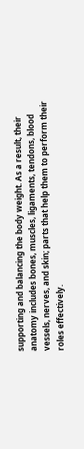supporting and balancing the body weight. As a result, their anatomy includes bones, muscles, ligaments, tendons, blood vessels, nerves, and skin; parts that help them to perform their roles effectively.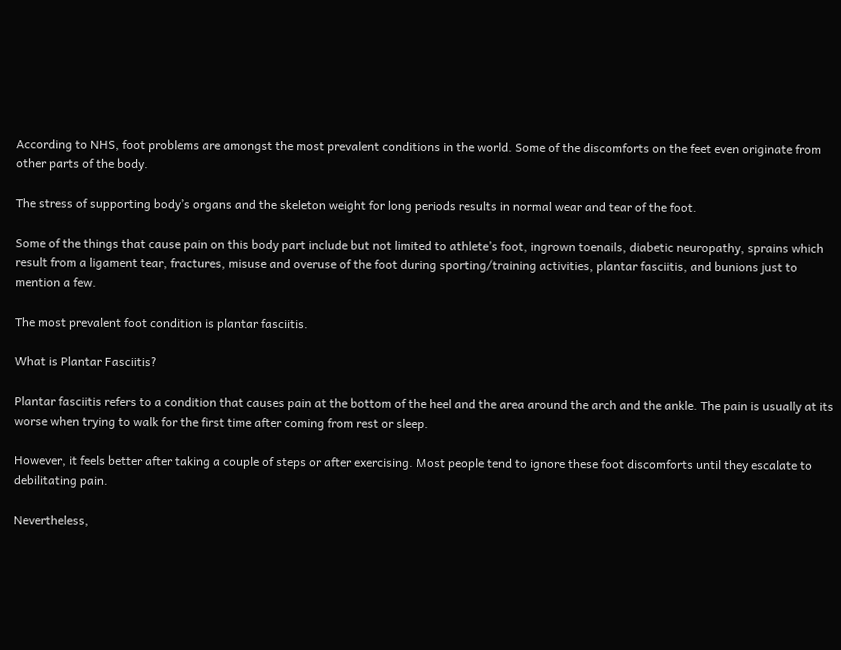According to NHS, foot problems are amongst the most prevalent conditions in the world. Some of the discomforts on the feet even originate from other parts of the body.

The stress of supporting body’s organs and the skeleton weight for long periods results in normal wear and tear of the foot.

Some of the things that cause pain on this body part include but not limited to athlete’s foot, ingrown toenails, diabetic neuropathy, sprains which result from a ligament tear, fractures, misuse and overuse of the foot during sporting/training activities, plantar fasciitis, and bunions just to mention a few.

The most prevalent foot condition is plantar fasciitis.

What is Plantar Fasciitis?

Plantar fasciitis refers to a condition that causes pain at the bottom of the heel and the area around the arch and the ankle. The pain is usually at its worse when trying to walk for the first time after coming from rest or sleep.

However, it feels better after taking a couple of steps or after exercising. Most people tend to ignore these foot discomforts until they escalate to debilitating pain.

Nevertheless,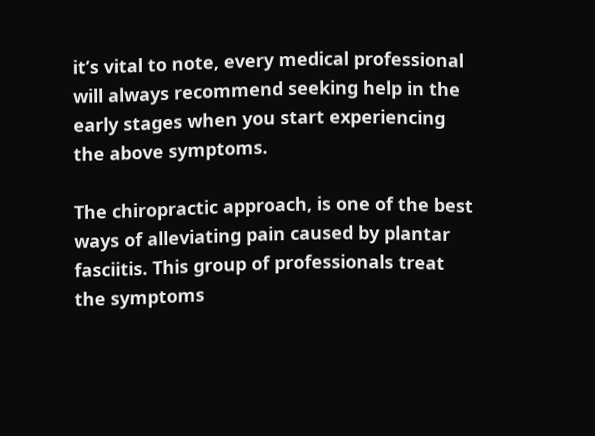it’s vital to note, every medical professional will always recommend seeking help in the early stages when you start experiencing the above symptoms.

The chiropractic approach, is one of the best ways of alleviating pain caused by plantar fasciitis. This group of professionals treat the symptoms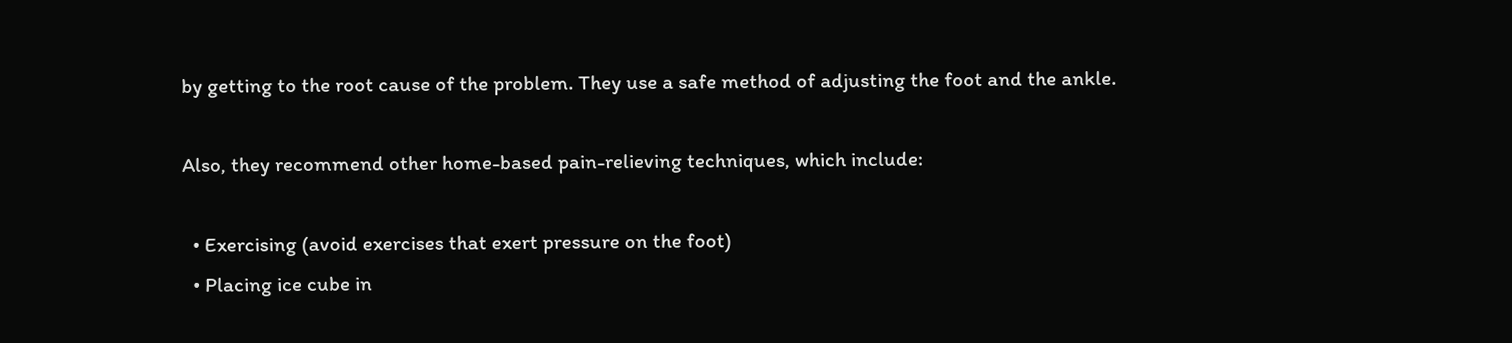by getting to the root cause of the problem. They use a safe method of adjusting the foot and the ankle.

Also, they recommend other home-based pain-relieving techniques, which include:

  • Exercising (avoid exercises that exert pressure on the foot)
  • Placing ice cube in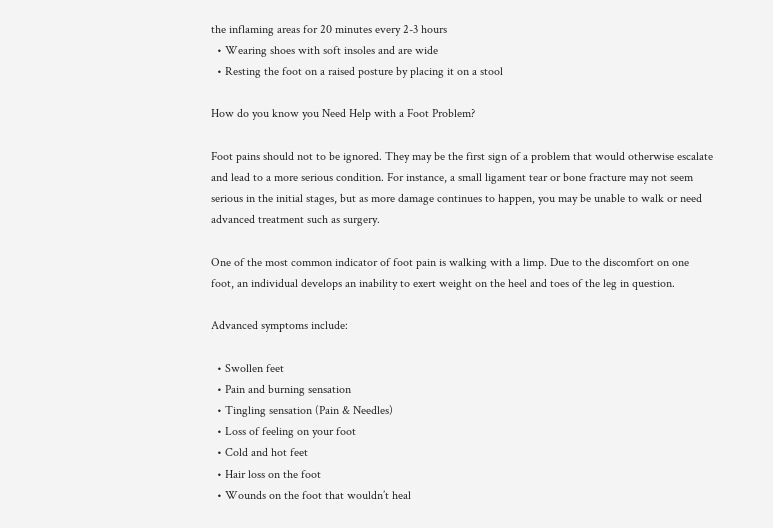the inflaming areas for 20 minutes every 2-3 hours
  • Wearing shoes with soft insoles and are wide
  • Resting the foot on a raised posture by placing it on a stool

How do you know you Need Help with a Foot Problem?

Foot pains should not to be ignored. They may be the first sign of a problem that would otherwise escalate and lead to a more serious condition. For instance, a small ligament tear or bone fracture may not seem serious in the initial stages, but as more damage continues to happen, you may be unable to walk or need advanced treatment such as surgery.

One of the most common indicator of foot pain is walking with a limp. Due to the discomfort on one foot, an individual develops an inability to exert weight on the heel and toes of the leg in question.

Advanced symptoms include:

  • Swollen feet
  • Pain and burning sensation
  • Tingling sensation (Pain & Needles)
  • Loss of feeling on your foot
  • Cold and hot feet
  • Hair loss on the foot
  • Wounds on the foot that wouldn’t heal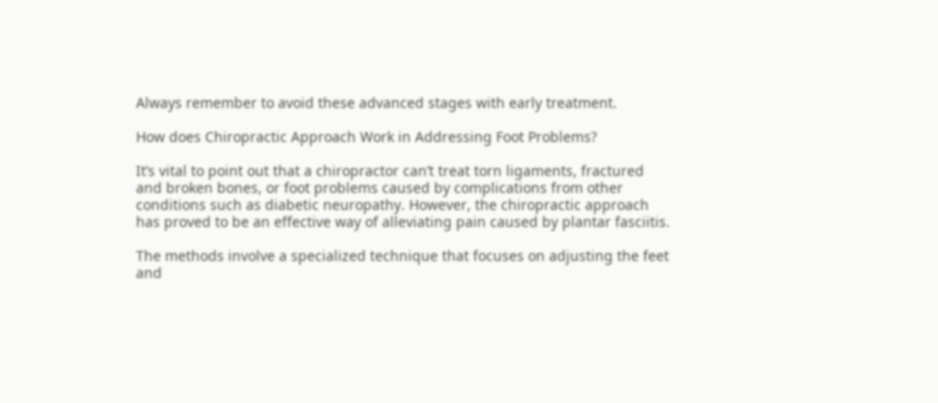Always remember to avoid these advanced stages with early treatment.

How does Chiropractic Approach Work in Addressing Foot Problems?

It’s vital to point out that a chiropractor can’t treat torn ligaments, fractured and broken bones, or foot problems caused by complications from other conditions such as diabetic neuropathy. However, the chiropractic approach has proved to be an effective way of alleviating pain caused by plantar fasciitis.

The methods involve a specialized technique that focuses on adjusting the feet and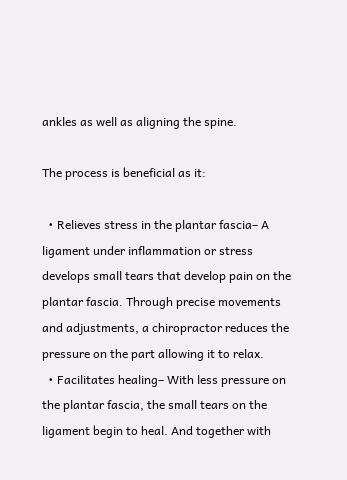ankles as well as aligning the spine.

The process is beneficial as it:

  • Relieves stress in the plantar fascia– A ligament under inflammation or stress develops small tears that develop pain on the plantar fascia. Through precise movements and adjustments, a chiropractor reduces the pressure on the part allowing it to relax.
  • Facilitates healing– With less pressure on the plantar fascia, the small tears on the ligament begin to heal. And together with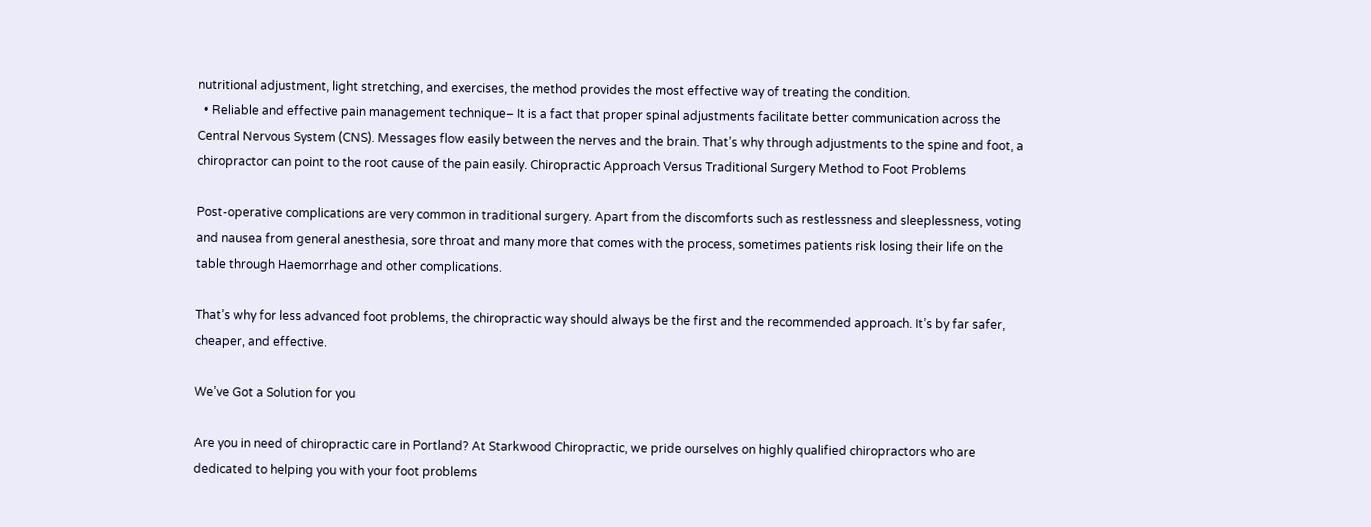nutritional adjustment, light stretching, and exercises, the method provides the most effective way of treating the condition.
  • Reliable and effective pain management technique– It is a fact that proper spinal adjustments facilitate better communication across the Central Nervous System (CNS). Messages flow easily between the nerves and the brain. That’s why through adjustments to the spine and foot, a chiropractor can point to the root cause of the pain easily. Chiropractic Approach Versus Traditional Surgery Method to Foot Problems

Post-operative complications are very common in traditional surgery. Apart from the discomforts such as restlessness and sleeplessness, voting and nausea from general anesthesia, sore throat and many more that comes with the process, sometimes patients risk losing their life on the table through Haemorrhage and other complications.

That’s why for less advanced foot problems, the chiropractic way should always be the first and the recommended approach. It’s by far safer, cheaper, and effective.

We’ve Got a Solution for you

Are you in need of chiropractic care in Portland? At Starkwood Chiropractic, we pride ourselves on highly qualified chiropractors who are dedicated to helping you with your foot problems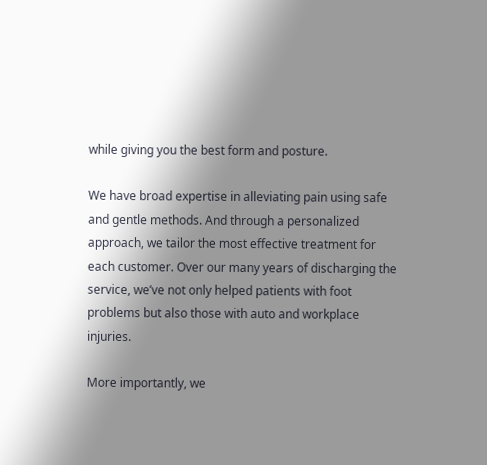while giving you the best form and posture.

We have broad expertise in alleviating pain using safe and gentle methods. And through a personalized approach, we tailor the most effective treatment for each customer. Over our many years of discharging the service, we’ve not only helped patients with foot problems but also those with auto and workplace injuries.

More importantly, we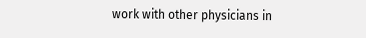work with other physicians in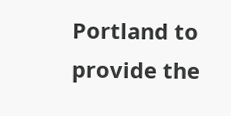Portland to provide the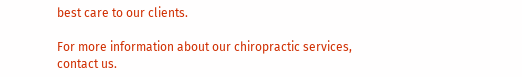best care to our clients.

For more information about our chiropractic services, contact us.